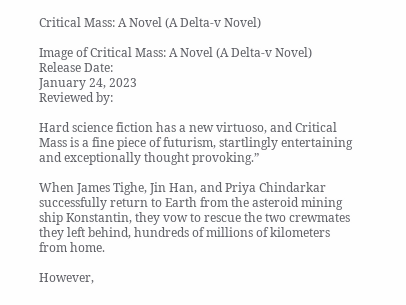Critical Mass: A Novel (A Delta-v Novel)

Image of Critical Mass: A Novel (A Delta-v Novel)
Release Date:
January 24, 2023
Reviewed by:

Hard science fiction has a new virtuoso, and Critical Mass is a fine piece of futurism, startlingly entertaining and exceptionally thought provoking.”

When James Tighe, Jin Han, and Priya Chindarkar successfully return to Earth from the asteroid mining ship Konstantin, they vow to rescue the two crewmates they left behind, hundreds of millions of kilometers from home.

However,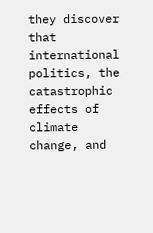they discover that international politics, the catastrophic effects of climate change, and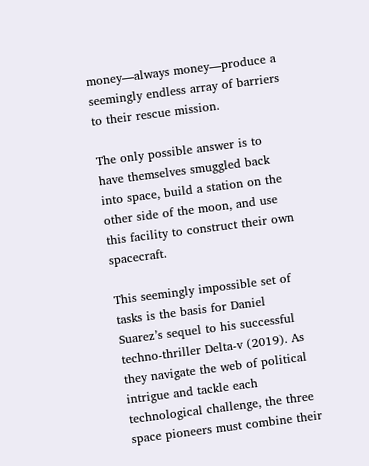money—always money—produce a seemingly endless array of barriers to their rescue mission.

The only possible answer is to have themselves smuggled back into space, build a station on the other side of the moon, and use this facility to construct their own spacecraft.

This seemingly impossible set of tasks is the basis for Daniel Suarez’s sequel to his successful techno-thriller Delta-v (2019). As they navigate the web of political intrigue and tackle each technological challenge, the three space pioneers must combine their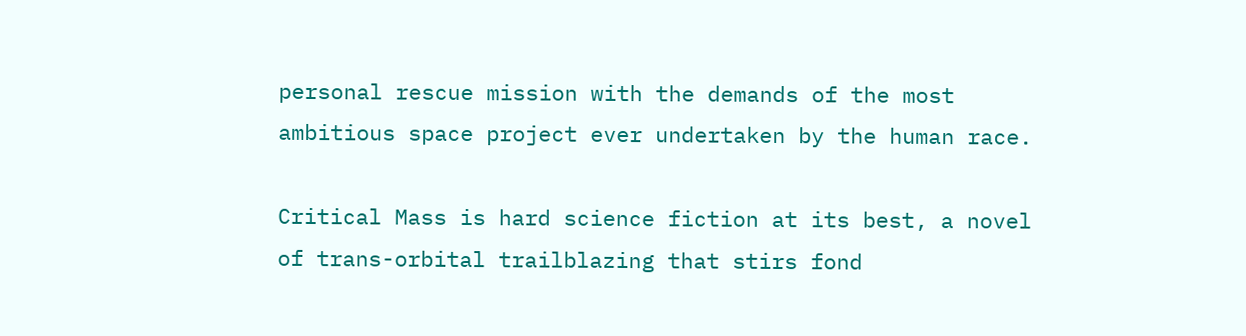personal rescue mission with the demands of the most ambitious space project ever undertaken by the human race.

Critical Mass is hard science fiction at its best, a novel of trans-orbital trailblazing that stirs fond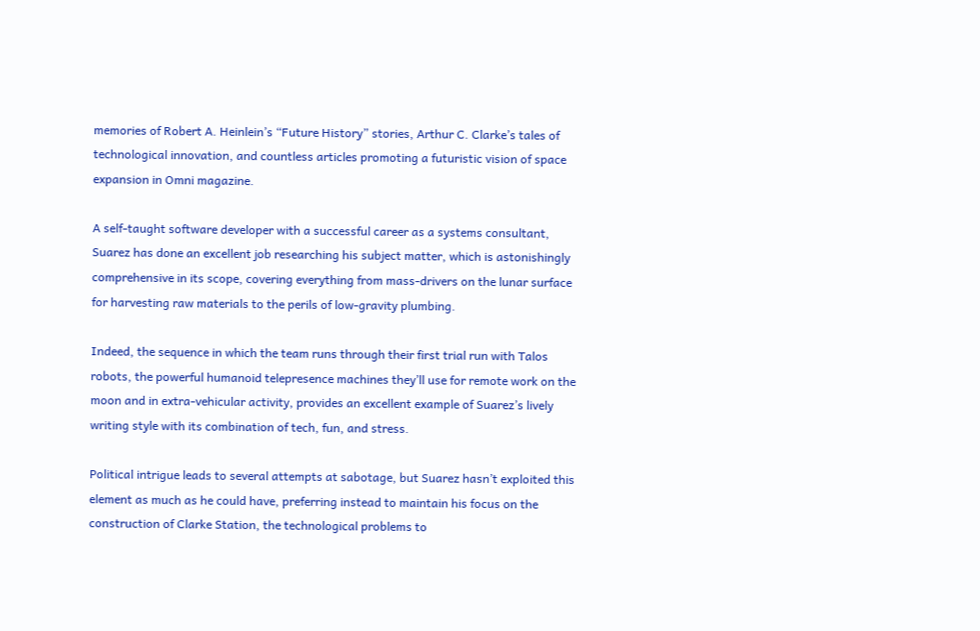memories of Robert A. Heinlein’s “Future History” stories, Arthur C. Clarke’s tales of technological innovation, and countless articles promoting a futuristic vision of space expansion in Omni magazine.

A self-taught software developer with a successful career as a systems consultant, Suarez has done an excellent job researching his subject matter, which is astonishingly comprehensive in its scope, covering everything from mass-drivers on the lunar surface for harvesting raw materials to the perils of low-gravity plumbing.

Indeed, the sequence in which the team runs through their first trial run with Talos robots, the powerful humanoid telepresence machines they’ll use for remote work on the moon and in extra-vehicular activity, provides an excellent example of Suarez’s lively writing style with its combination of tech, fun, and stress.

Political intrigue leads to several attempts at sabotage, but Suarez hasn’t exploited this element as much as he could have, preferring instead to maintain his focus on the construction of Clarke Station, the technological problems to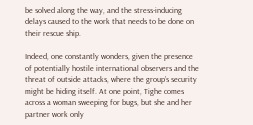be solved along the way, and the stress-inducing delays caused to the work that needs to be done on their rescue ship.

Indeed, one constantly wonders, given the presence of potentially hostile international observers and the threat of outside attacks, where the group’s security might be hiding itself. At one point, Tighe comes across a woman sweeping for bugs, but she and her partner work only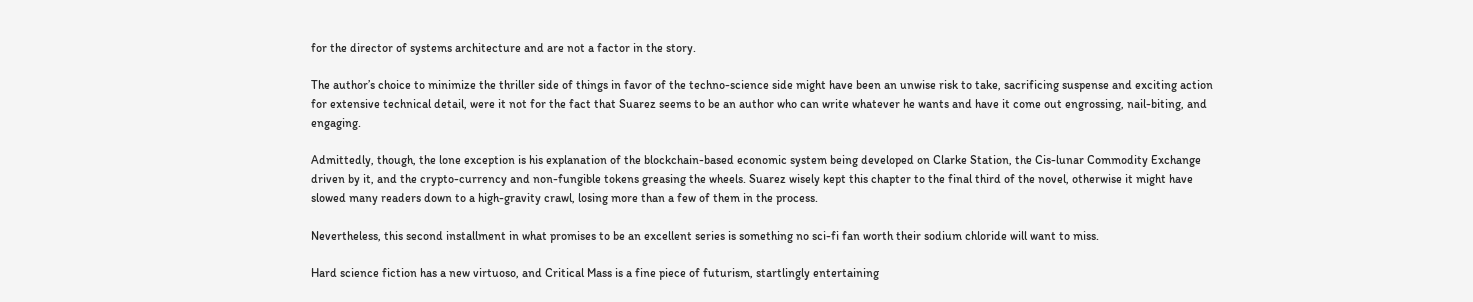for the director of systems architecture and are not a factor in the story.

The author’s choice to minimize the thriller side of things in favor of the techno-science side might have been an unwise risk to take, sacrificing suspense and exciting action for extensive technical detail, were it not for the fact that Suarez seems to be an author who can write whatever he wants and have it come out engrossing, nail-biting, and engaging.

Admittedly, though, the lone exception is his explanation of the blockchain-based economic system being developed on Clarke Station, the Cis-lunar Commodity Exchange driven by it, and the crypto-currency and non-fungible tokens greasing the wheels. Suarez wisely kept this chapter to the final third of the novel, otherwise it might have slowed many readers down to a high-gravity crawl, losing more than a few of them in the process.

Nevertheless, this second installment in what promises to be an excellent series is something no sci-fi fan worth their sodium chloride will want to miss.

Hard science fiction has a new virtuoso, and Critical Mass is a fine piece of futurism, startlingly entertaining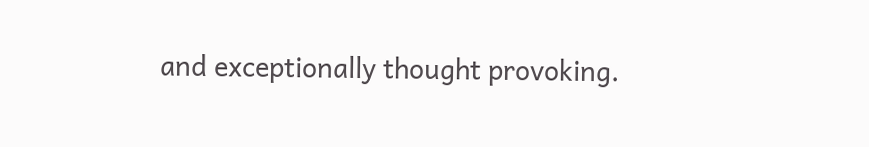and exceptionally thought provoking.